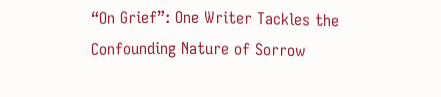“On Grief”: One Writer Tackles the Confounding Nature of Sorrow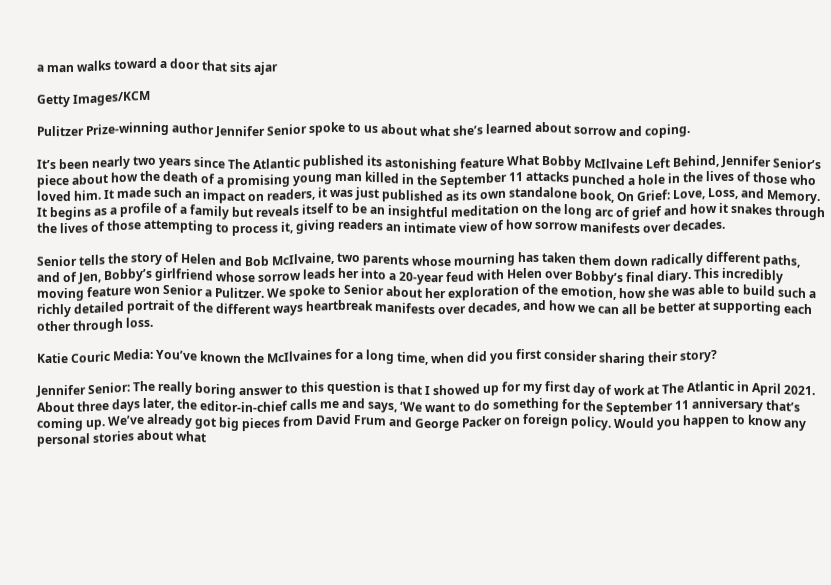a man walks toward a door that sits ajar

Getty Images/KCM

Pulitzer Prize-winning author Jennifer Senior spoke to us about what she’s learned about sorrow and coping.

It’s been nearly two years since The Atlantic published its astonishing feature What Bobby McIlvaine Left Behind, Jennifer Senior’s piece about how the death of a promising young man killed in the September 11 attacks punched a hole in the lives of those who loved him. It made such an impact on readers, it was just published as its own standalone book, On Grief: Love, Loss, and Memory. It begins as a profile of a family but reveals itself to be an insightful meditation on the long arc of grief and how it snakes through the lives of those attempting to process it, giving readers an intimate view of how sorrow manifests over decades.

Senior tells the story of Helen and Bob McIlvaine, two parents whose mourning has taken them down radically different paths, and of Jen, Bobby’s girlfriend whose sorrow leads her into a 20-year feud with Helen over Bobby’s final diary. This incredibly moving feature won Senior a Pulitzer. We spoke to Senior about her exploration of the emotion, how she was able to build such a richly detailed portrait of the different ways heartbreak manifests over decades, and how we can all be better at supporting each other through loss.

Katie Couric Media: You’ve known the McIlvaines for a long time, when did you first consider sharing their story?

Jennifer Senior: The really boring answer to this question is that I showed up for my first day of work at The Atlantic in April 2021. About three days later, the editor-in-chief calls me and says, ‘We want to do something for the September 11 anniversary that’s coming up. We’ve already got big pieces from David Frum and George Packer on foreign policy. Would you happen to know any personal stories about what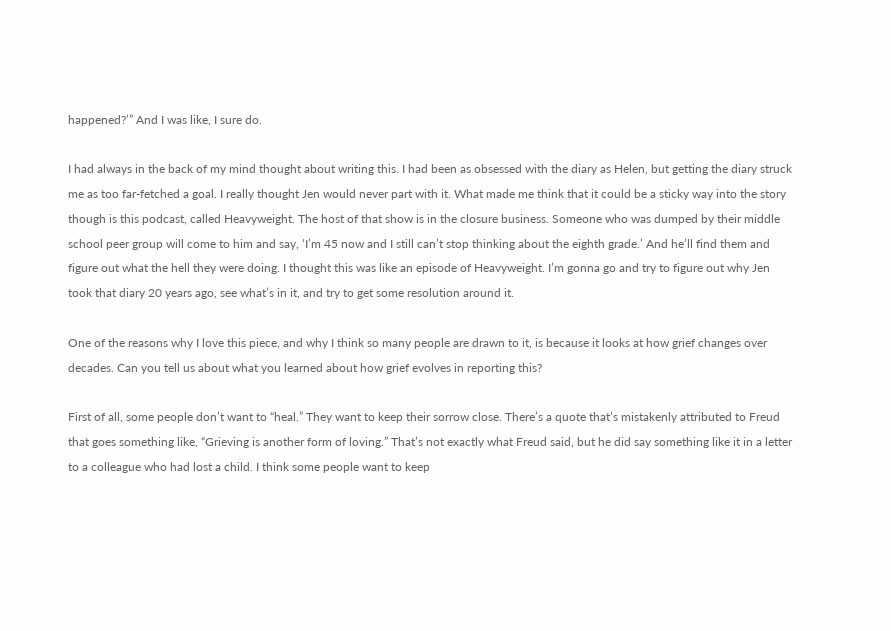happened?’” And I was like, I sure do.

I had always in the back of my mind thought about writing this. I had been as obsessed with the diary as Helen, but getting the diary struck me as too far-fetched a goal. I really thought Jen would never part with it. What made me think that it could be a sticky way into the story though is this podcast, called Heavyweight. The host of that show is in the closure business. Someone who was dumped by their middle school peer group will come to him and say, ‘I’m 45 now and I still can’t stop thinking about the eighth grade.’ And he’ll find them and figure out what the hell they were doing. I thought this was like an episode of Heavyweight. I’m gonna go and try to figure out why Jen took that diary 20 years ago, see what’s in it, and try to get some resolution around it.

One of the reasons why I love this piece, and why I think so many people are drawn to it, is because it looks at how grief changes over decades. Can you tell us about what you learned about how grief evolves in reporting this?

First of all, some people don’t want to “heal.” They want to keep their sorrow close. There’s a quote that’s mistakenly attributed to Freud that goes something like, “Grieving is another form of loving.” That’s not exactly what Freud said, but he did say something like it in a letter to a colleague who had lost a child. I think some people want to keep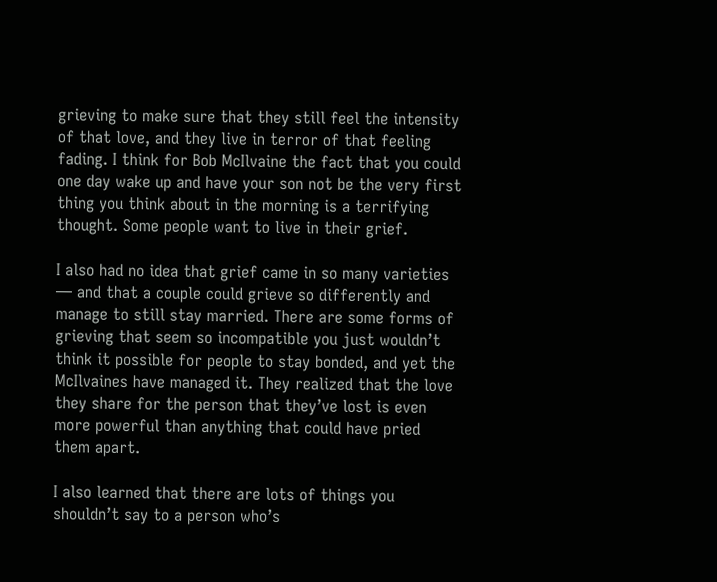grieving to make sure that they still feel the intensity of that love, and they live in terror of that feeling fading. I think for Bob McIlvaine the fact that you could one day wake up and have your son not be the very first thing you think about in the morning is a terrifying thought. Some people want to live in their grief.

I also had no idea that grief came in so many varieties — and that a couple could grieve so differently and manage to still stay married. There are some forms of grieving that seem so incompatible you just wouldn’t think it possible for people to stay bonded, and yet the McIlvaines have managed it. They realized that the love they share for the person that they’ve lost is even more powerful than anything that could have pried them apart.

I also learned that there are lots of things you shouldn’t say to a person who’s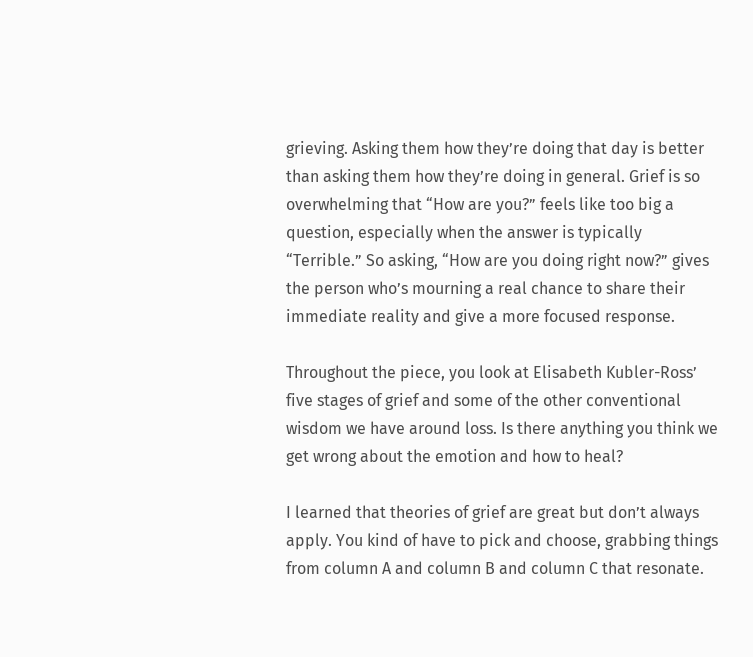grieving. Asking them how they’re doing that day is better than asking them how they’re doing in general. Grief is so overwhelming that “How are you?” feels like too big a question, especially when the answer is typically “Terrible.” So asking, “How are you doing right now?” gives the person who’s mourning a real chance to share their immediate reality and give a more focused response.

Throughout the piece, you look at Elisabeth Kubler-Ross’ five stages of grief and some of the other conventional wisdom we have around loss. Is there anything you think we get wrong about the emotion and how to heal?

I learned that theories of grief are great but don’t always apply. You kind of have to pick and choose, grabbing things from column A and column B and column C that resonate.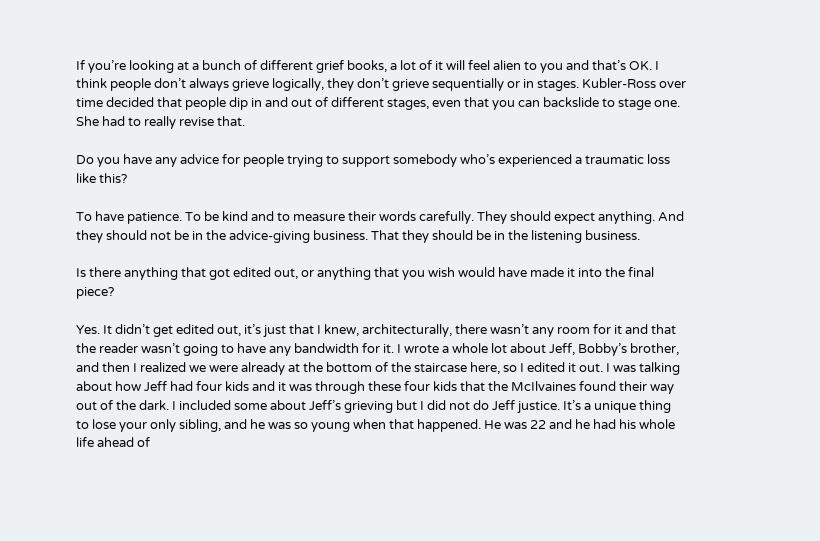If you’re looking at a bunch of different grief books, a lot of it will feel alien to you and that’s OK. I think people don’t always grieve logically, they don’t grieve sequentially or in stages. Kubler-Ross over time decided that people dip in and out of different stages, even that you can backslide to stage one. She had to really revise that.

Do you have any advice for people trying to support somebody who’s experienced a traumatic loss like this?

To have patience. To be kind and to measure their words carefully. They should expect anything. And they should not be in the advice-giving business. That they should be in the listening business.

Is there anything that got edited out, or anything that you wish would have made it into the final piece?

Yes. It didn’t get edited out, it’s just that I knew, architecturally, there wasn’t any room for it and that the reader wasn’t going to have any bandwidth for it. I wrote a whole lot about Jeff, Bobby’s brother, and then I realized we were already at the bottom of the staircase here, so I edited it out. I was talking about how Jeff had four kids and it was through these four kids that the McIlvaines found their way out of the dark. I included some about Jeff’s grieving but I did not do Jeff justice. It’s a unique thing to lose your only sibling, and he was so young when that happened. He was 22 and he had his whole life ahead of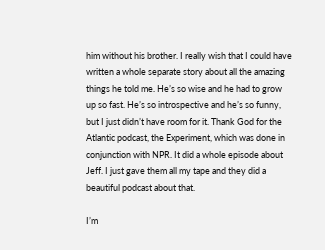him without his brother. I really wish that I could have written a whole separate story about all the amazing things he told me. He’s so wise and he had to grow up so fast. He’s so introspective and he’s so funny, but I just didn’t have room for it. Thank God for the Atlantic podcast, the Experiment, which was done in conjunction with NPR. It did a whole episode about Jeff. I just gave them all my tape and they did a beautiful podcast about that.

I’m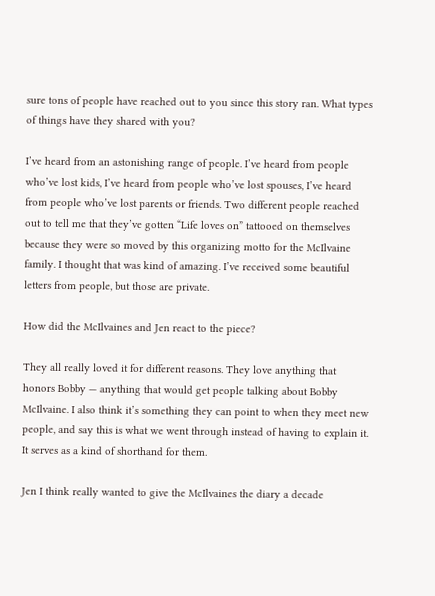sure tons of people have reached out to you since this story ran. What types of things have they shared with you?

I’ve heard from an astonishing range of people. I’ve heard from people who’ve lost kids, I’ve heard from people who’ve lost spouses, I’ve heard from people who’ve lost parents or friends. Two different people reached out to tell me that they’ve gotten “Life loves on” tattooed on themselves because they were so moved by this organizing motto for the McIlvaine family. I thought that was kind of amazing. I’ve received some beautiful letters from people, but those are private.

How did the McIlvaines and Jen react to the piece?

They all really loved it for different reasons. They love anything that honors Bobby — anything that would get people talking about Bobby McIlvaine. I also think it’s something they can point to when they meet new people, and say this is what we went through instead of having to explain it. It serves as a kind of shorthand for them.

Jen I think really wanted to give the McIlvaines the diary a decade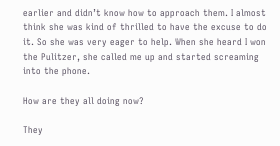earlier and didn’t know how to approach them. I almost think she was kind of thrilled to have the excuse to do it. So she was very eager to help. When she heard I won the Pulitzer, she called me up and started screaming into the phone.

How are they all doing now?

They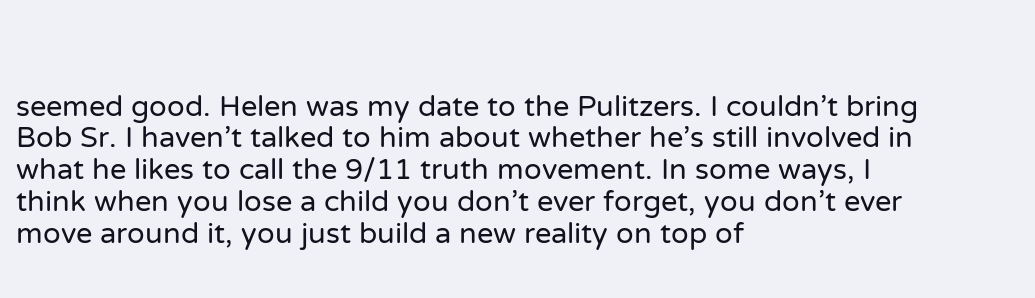seemed good. Helen was my date to the Pulitzers. I couldn’t bring Bob Sr. I haven’t talked to him about whether he’s still involved in what he likes to call the 9/11 truth movement. In some ways, I think when you lose a child you don’t ever forget, you don’t ever move around it, you just build a new reality on top of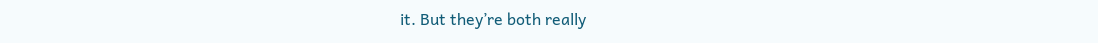it. But they’re both really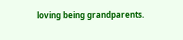loving being grandparents.